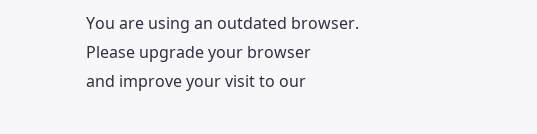You are using an outdated browser.
Please upgrade your browser
and improve your visit to our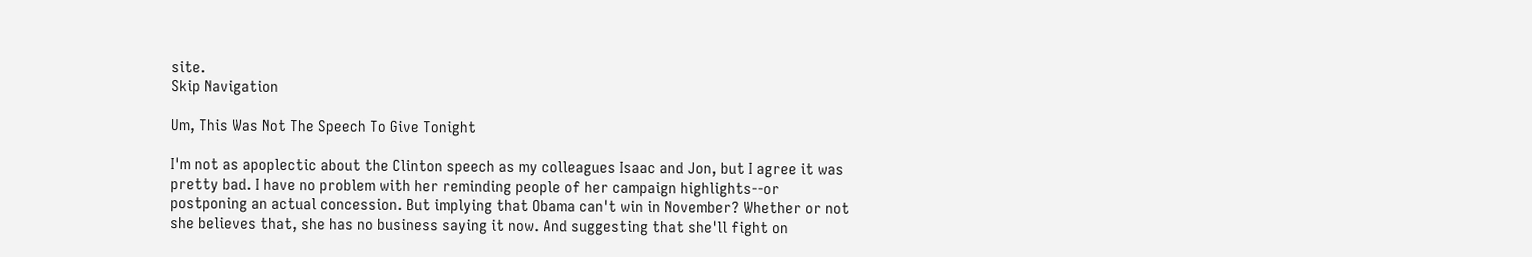site.
Skip Navigation

Um, This Was Not The Speech To Give Tonight

I'm not as apoplectic about the Clinton speech as my colleagues Isaac and Jon, but I agree it was pretty bad. I have no problem with her reminding people of her campaign highlights--or postponing an actual concession. But implying that Obama can't win in November? Whether or not she believes that, she has no business saying it now. And suggesting that she'll fight on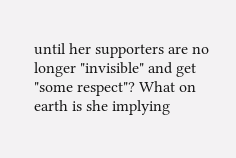until her supporters are no longer "invisible" and get "some respect"? What on earth is she implying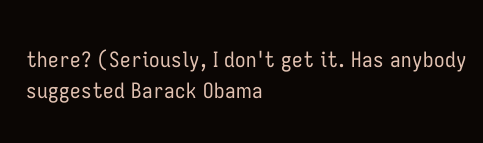there? (Seriously, I don't get it. Has anybody suggested Barack Obama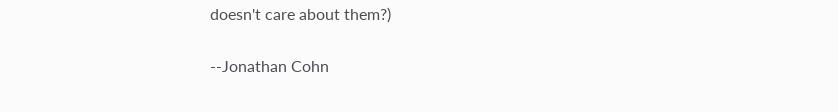doesn't care about them?)

--Jonathan Cohn